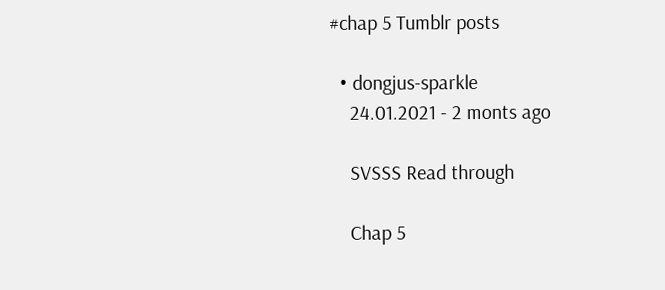#chap 5 Tumblr posts

  • dongjus-sparkle
    24.01.2021 - 2 monts ago

    SVSSS Read through

    Chap 5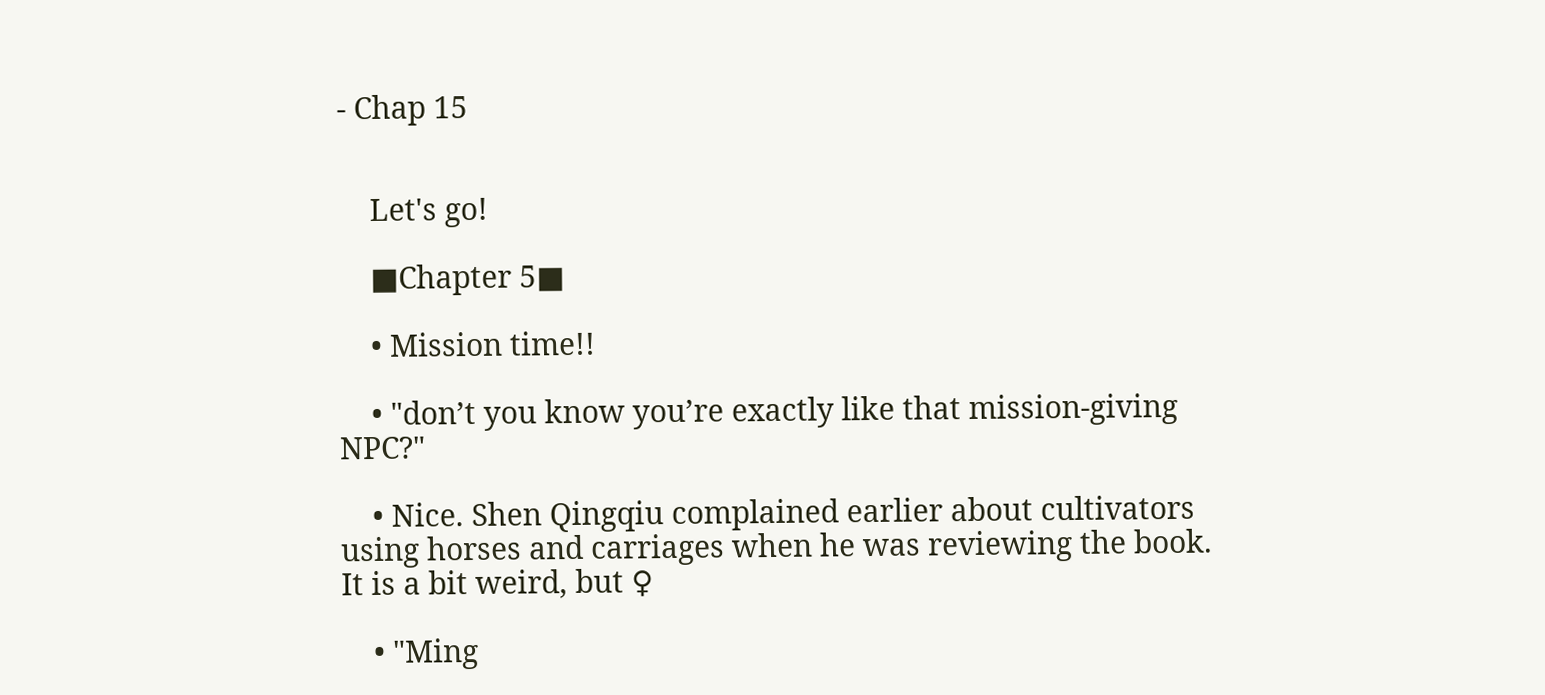- Chap 15


    Let's go!

    ■Chapter 5■

    • Mission time!!

    • "don’t you know you’re exactly like that mission-giving NPC?"

    • Nice. Shen Qingqiu complained earlier about cultivators using horses and carriages when he was reviewing the book. It is a bit weird, but ♀

    • "Ming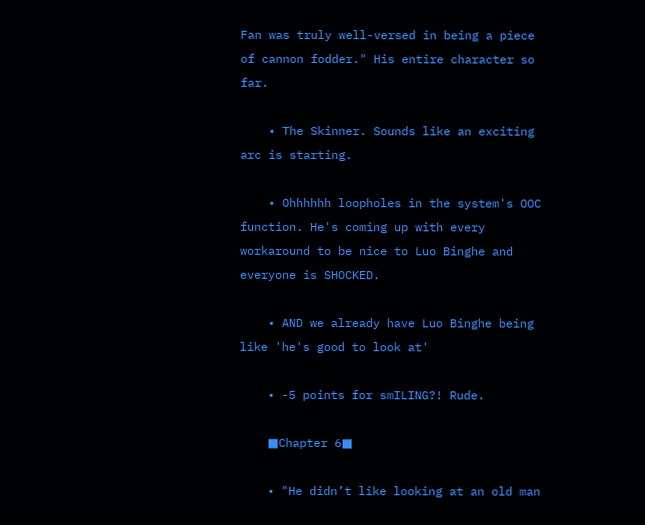Fan was truly well-versed in being a piece of cannon fodder." His entire character so far.

    • The Skinner. Sounds like an exciting arc is starting.

    • Ohhhhhh loopholes in the system's OOC function. He's coming up with every workaround to be nice to Luo Binghe and everyone is SHOCKED.

    • AND we already have Luo Binghe being like 'he's good to look at'

    • -5 points for smILING?! Rude.

    ■Chapter 6■

    • "He didn’t like looking at an old man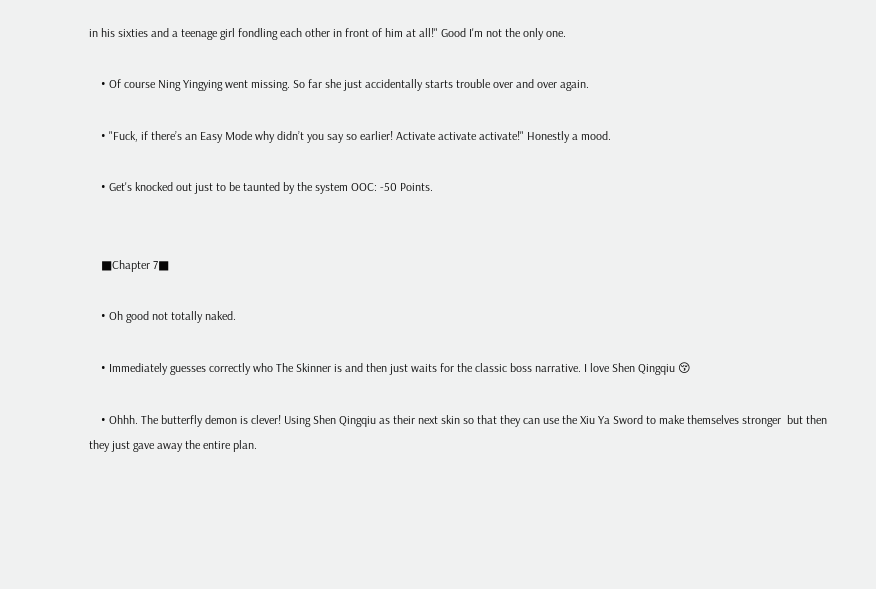in his sixties and a teenage girl fondling each other in front of him at all!" Good I'm not the only one.

    • Of course Ning Yingying went missing. So far she just accidentally starts trouble over and over again.

    • "Fuck, if there’s an Easy Mode why didn’t you say so earlier! Activate activate activate!" Honestly a mood.

    • Get's knocked out just to be taunted by the system OOC: -50 Points.


    ■Chapter 7■

    • Oh good not totally naked.

    • Immediately guesses correctly who The Skinner is and then just waits for the classic boss narrative. I love Shen Qingqiu 😚

    • Ohhh. The butterfly demon is clever! Using Shen Qingqiu as their next skin so that they can use the Xiu Ya Sword to make themselves stronger  but then they just gave away the entire plan.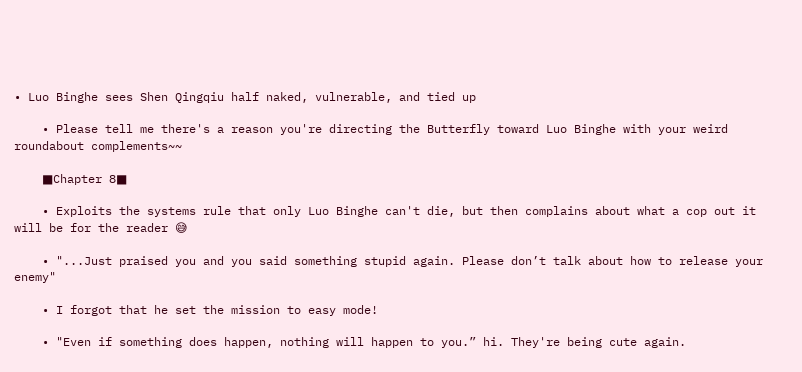• Luo Binghe sees Shen Qingqiu half naked, vulnerable, and tied up

    • Please tell me there's a reason you're directing the Butterfly toward Luo Binghe with your weird roundabout complements~~

    ■Chapter 8■

    • Exploits the systems rule that only Luo Binghe can't die, but then complains about what a cop out it will be for the reader 😅

    • "...Just praised you and you said something stupid again. Please don’t talk about how to release your enemy"

    • I forgot that he set the mission to easy mode!

    • "Even if something does happen, nothing will happen to you.” hi. They're being cute again.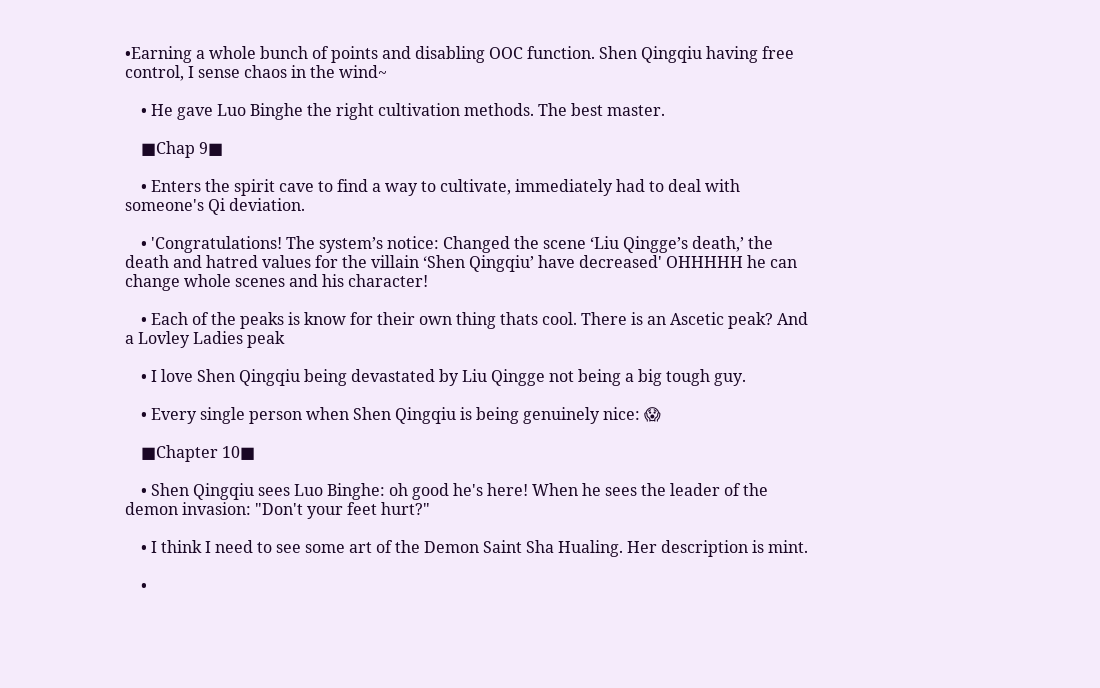•Earning a whole bunch of points and disabling OOC function. Shen Qingqiu having free control, I sense chaos in the wind~

    • He gave Luo Binghe the right cultivation methods. The best master.

    ■Chap 9■

    • Enters the spirit cave to find a way to cultivate, immediately had to deal with someone's Qi deviation.

    • 'Congratulations! The system’s notice: Changed the scene ‘Liu Qingge’s death,’ the death and hatred values for the villain ‘Shen Qingqiu’ have decreased' OHHHHH he can change whole scenes and his character!

    • Each of the peaks is know for their own thing thats cool. There is an Ascetic peak? And a Lovley Ladies peak

    • I love Shen Qingqiu being devastated by Liu Qingge not being a big tough guy.

    • Every single person when Shen Qingqiu is being genuinely nice: 😱

    ■Chapter 10■

    • Shen Qingqiu sees Luo Binghe: oh good he's here! When he sees the leader of the demon invasion: "Don't your feet hurt?"

    • I think I need to see some art of the Demon Saint Sha Hualing. Her description is mint.

    •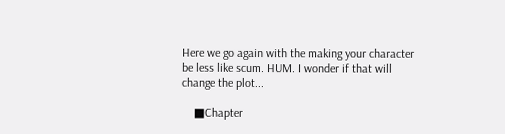Here we go again with the making your character be less like scum. HUM. I wonder if that will change the plot...

    ■Chapter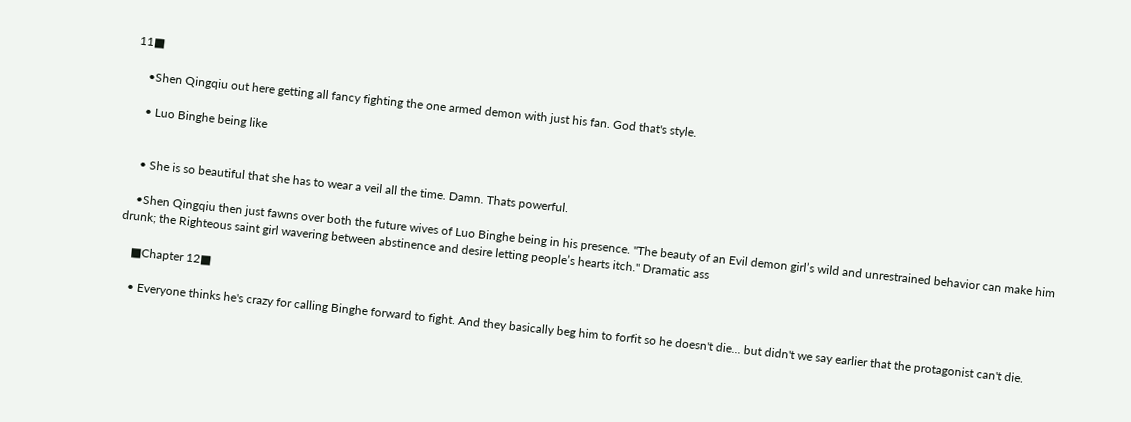11■

    •Shen Qingqiu out here getting all fancy fighting the one armed demon with just his fan. God that's style.

    • Luo Binghe being like


    • She is so beautiful that she has to wear a veil all the time. Damn. Thats powerful.

    •Shen Qingqiu then just fawns over both the future wives of Luo Binghe being in his presence. "The beauty of an Evil demon girl’s wild and unrestrained behavior can make him drunk; the Righteous saint girl wavering between abstinence and desire letting people’s hearts itch." Dramatic ass

    ■Chapter 12■

    • Everyone thinks he's crazy for calling Binghe forward to fight. And they basically beg him to forfit so he doesn't die... but didn't we say earlier that the protagonist can't die.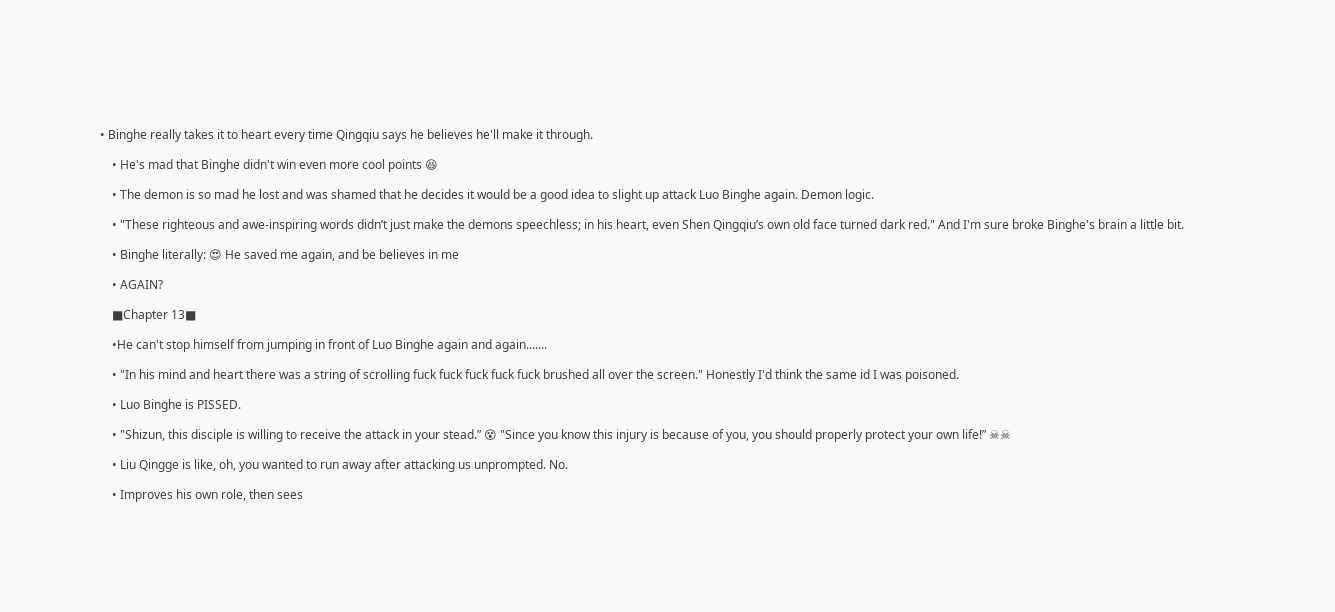• Binghe really takes it to heart every time Qingqiu says he believes he'll make it through.

    • He's mad that Binghe didn't win even more cool points 😆

    • The demon is so mad he lost and was shamed that he decides it would be a good idea to slight up attack Luo Binghe again. Demon logic.

    • "These righteous and awe-inspiring words didn’t just make the demons speechless; in his heart, even Shen Qingqiu’s own old face turned dark red." And I'm sure broke Binghe's brain a little bit.

    • Binghe literally: 😍 He saved me again, and be believes in me

    • AGAIN?

    ■Chapter 13■

    •He can't stop himself from jumping in front of Luo Binghe again and again.......

    • "In his mind and heart there was a string of scrolling fuck fuck fuck fuck fuck brushed all over the screen." Honestly I'd think the same id I was poisoned.

    • Luo Binghe is PISSED.

    • "Shizun, this disciple is willing to receive the attack in your stead.” 😵 "Since you know this injury is because of you, you should properly protect your own life!” ☠☠

    • Liu Qingge is like, oh, you wanted to run away after attacking us unprompted. No.

    • Improves his own role, then sees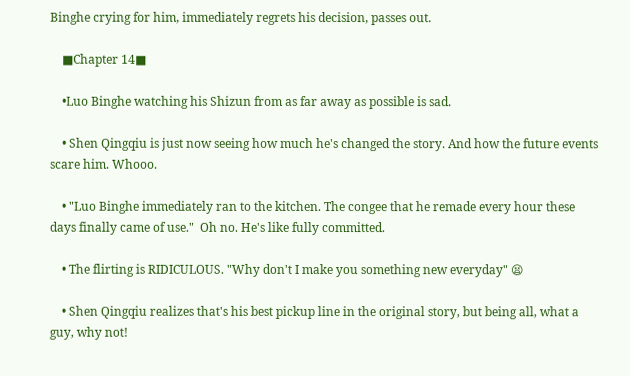Binghe crying for him, immediately regrets his decision, passes out.

    ■Chapter 14■

    •Luo Binghe watching his Shizun from as far away as possible is sad.

    • Shen Qingqiu is just now seeing how much he's changed the story. And how the future events scare him. Whooo.

    • "Luo Binghe immediately ran to the kitchen. The congee that he remade every hour these days finally came of use."  Oh no. He's like fully committed.

    • The flirting is RIDICULOUS. "Why don't I make you something new everyday" 😫

    • Shen Qingqiu realizes that's his best pickup line in the original story, but being all, what a guy, why not!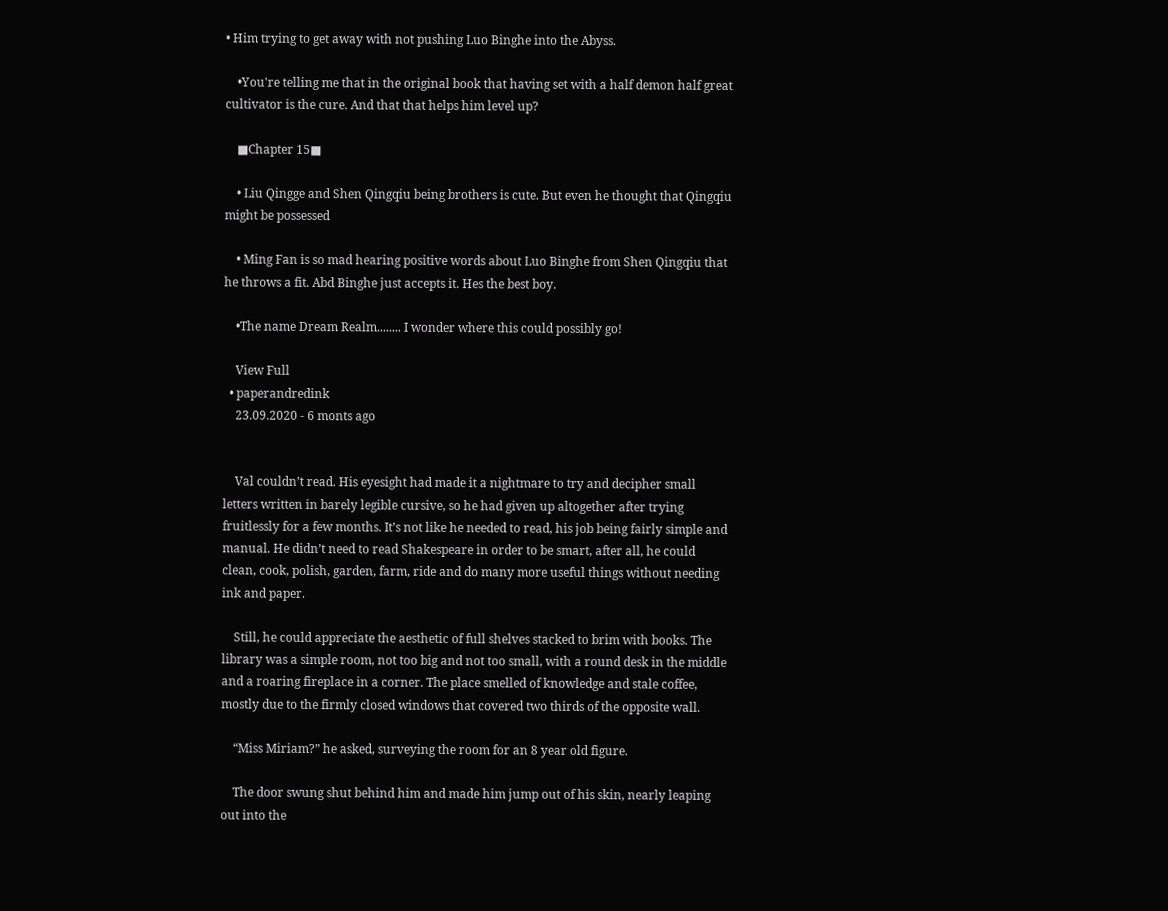• Him trying to get away with not pushing Luo Binghe into the Abyss.

    •You're telling me that in the original book that having set with a half demon half great cultivator is the cure. And that that helps him level up?

    ■Chapter 15■

    • Liu Qingge and Shen Qingqiu being brothers is cute. But even he thought that Qingqiu might be possessed

    • Ming Fan is so mad hearing positive words about Luo Binghe from Shen Qingqiu that he throws a fit. Abd Binghe just accepts it. Hes the best boy.

    •The name Dream Realm........ I wonder where this could possibly go!

    View Full
  • paperandredink
    23.09.2020 - 6 monts ago


    Val couldn’t read. His eyesight had made it a nightmare to try and decipher small letters written in barely legible cursive, so he had given up altogether after trying fruitlessly for a few months. It’s not like he needed to read, his job being fairly simple and manual. He didn’t need to read Shakespeare in order to be smart, after all, he could clean, cook, polish, garden, farm, ride and do many more useful things without needing ink and paper.

    Still, he could appreciate the aesthetic of full shelves stacked to brim with books. The library was a simple room, not too big and not too small, with a round desk in the middle and a roaring fireplace in a corner. The place smelled of knowledge and stale coffee, mostly due to the firmly closed windows that covered two thirds of the opposite wall.

    “Miss Miriam?” he asked, surveying the room for an 8 year old figure.

    The door swung shut behind him and made him jump out of his skin, nearly leaping out into the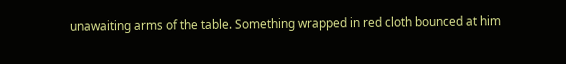unawaiting arms of the table. Something wrapped in red cloth bounced at him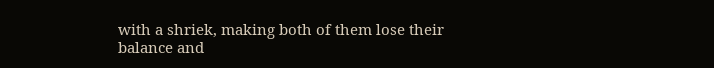with a shriek, making both of them lose their balance and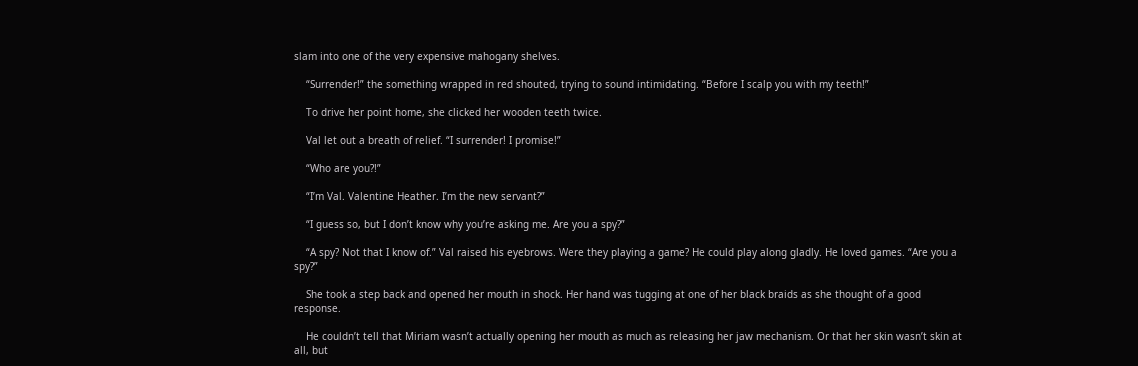slam into one of the very expensive mahogany shelves.

    “Surrender!” the something wrapped in red shouted, trying to sound intimidating. “Before I scalp you with my teeth!”

    To drive her point home, she clicked her wooden teeth twice.

    Val let out a breath of relief. “I surrender! I promise!”

    “Who are you?!”

    “I’m Val. Valentine Heather. I’m the new servant?”

    “I guess so, but I don’t know why you’re asking me. Are you a spy?”

    “A spy? Not that I know of.” Val raised his eyebrows. Were they playing a game? He could play along gladly. He loved games. “Are you a spy?”

    She took a step back and opened her mouth in shock. Her hand was tugging at one of her black braids as she thought of a good response.

    He couldn’t tell that Miriam wasn’t actually opening her mouth as much as releasing her jaw mechanism. Or that her skin wasn’t skin at all, but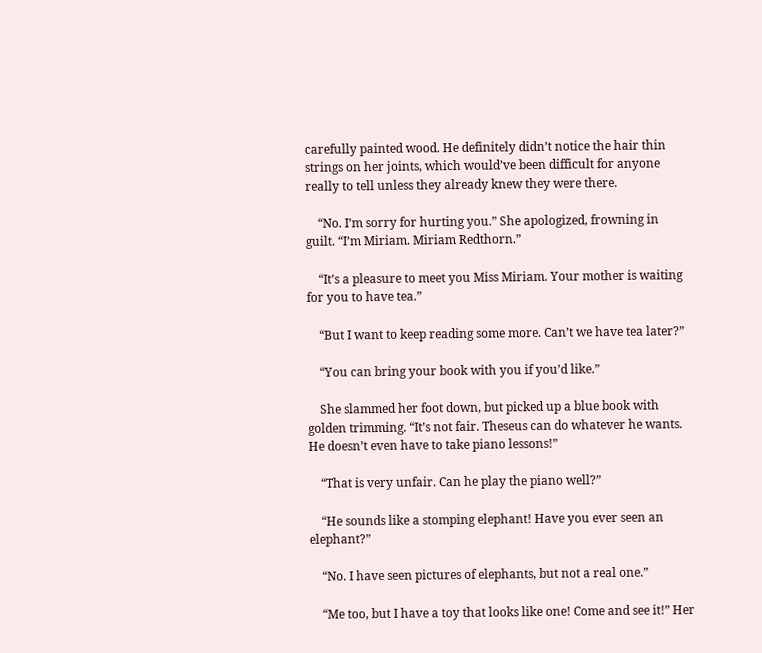carefully painted wood. He definitely didn’t notice the hair thin strings on her joints, which would’ve been difficult for anyone really to tell unless they already knew they were there.

    “No. I’m sorry for hurting you.” She apologized, frowning in guilt. “I’m Miriam. Miriam Redthorn.”

    “It’s a pleasure to meet you Miss Miriam. Your mother is waiting for you to have tea.”

    “But I want to keep reading some more. Can’t we have tea later?”

    “You can bring your book with you if you’d like.”

    She slammed her foot down, but picked up a blue book with golden trimming. “It’s not fair. Theseus can do whatever he wants. He doesn’t even have to take piano lessons!”

    “That is very unfair. Can he play the piano well?”

    “He sounds like a stomping elephant! Have you ever seen an elephant?”

    “No. I have seen pictures of elephants, but not a real one.”

    “Me too, but I have a toy that looks like one! Come and see it!” Her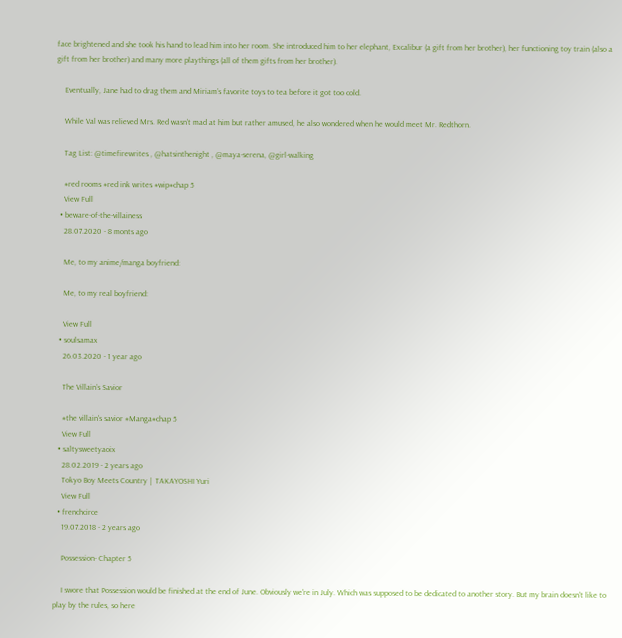face brightened and she took his hand to lead him into her room. She introduced him to her elephant, Excalibur (a gift from her brother), her functioning toy train (also a gift from her brother) and many more playthings (all of them gifts from her brother).

    Eventually, Jane had to drag them and Miriam’s favorite toys to tea before it got too cold.

    While Val was relieved Mrs. Red wasn’t mad at him but rather amused, he also wondered when he would meet Mr. Redthorn.

    Tag List: @timefirewrites , @hatsinthenight , @maya-serena, @girl-walking

    #red rooms #red ink writes #wip#chap 5
    View Full
  • beware-of-the-villainess
    28.07.2020 - 8 monts ago

    Me, to my anime/manga boyfriend:

    Me, to my real boyfriend:

    View Full
  • soulsamax
    26.03.2020 - 1 year ago

    The Villain’s Savior

    #the villain's savior #Manga#chap 5
    View Full
  • saltysweetyaoix
    28.02.2019 - 2 years ago
    Tokyo Boy Meets Country |  TAKAYOSHI Yuri
    View Full
  • frenchcirce
    19.07.2018 - 2 years ago

    Possession- Chapter 5

    I swore that Possession would be finished at the end of June. Obviously we're in July. Which was supposed to be dedicated to another story. But my brain doesn't like to play by the rules, so here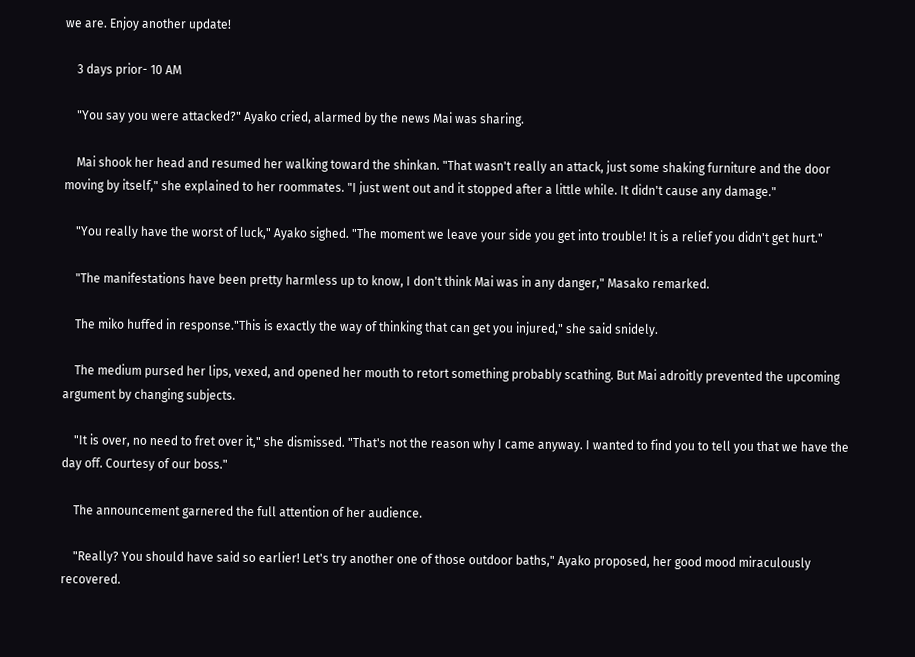we are. Enjoy another update!

    3 days prior- 10 AM

    "You say you were attacked?" Ayako cried, alarmed by the news Mai was sharing.

    Mai shook her head and resumed her walking toward the shinkan. "That wasn't really an attack, just some shaking furniture and the door moving by itself," she explained to her roommates. "I just went out and it stopped after a little while. It didn't cause any damage."

    "You really have the worst of luck," Ayako sighed. "The moment we leave your side you get into trouble! It is a relief you didn't get hurt."

    "The manifestations have been pretty harmless up to know, I don't think Mai was in any danger," Masako remarked.

    The miko huffed in response."This is exactly the way of thinking that can get you injured," she said snidely.

    The medium pursed her lips, vexed, and opened her mouth to retort something probably scathing. But Mai adroitly prevented the upcoming argument by changing subjects.

    "It is over, no need to fret over it," she dismissed. "That's not the reason why I came anyway. I wanted to find you to tell you that we have the day off. Courtesy of our boss."

    The announcement garnered the full attention of her audience.

    "Really? You should have said so earlier! Let's try another one of those outdoor baths," Ayako proposed, her good mood miraculously recovered.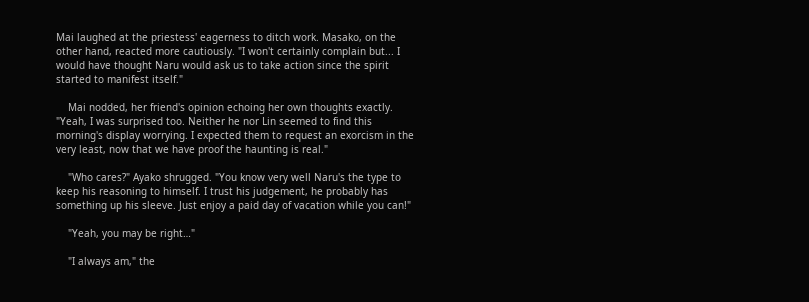Mai laughed at the priestess' eagerness to ditch work. Masako, on the other hand, reacted more cautiously. "I won't certainly complain but... I would have thought Naru would ask us to take action since the spirit started to manifest itself."

    Mai nodded, her friend's opinion echoing her own thoughts exactly. "Yeah, I was surprised too. Neither he nor Lin seemed to find this morning's display worrying. I expected them to request an exorcism in the very least, now that we have proof the haunting is real."

    "Who cares?" Ayako shrugged. "You know very well Naru's the type to keep his reasoning to himself. I trust his judgement, he probably has something up his sleeve. Just enjoy a paid day of vacation while you can!"

    "Yeah, you may be right…"

    "I always am," the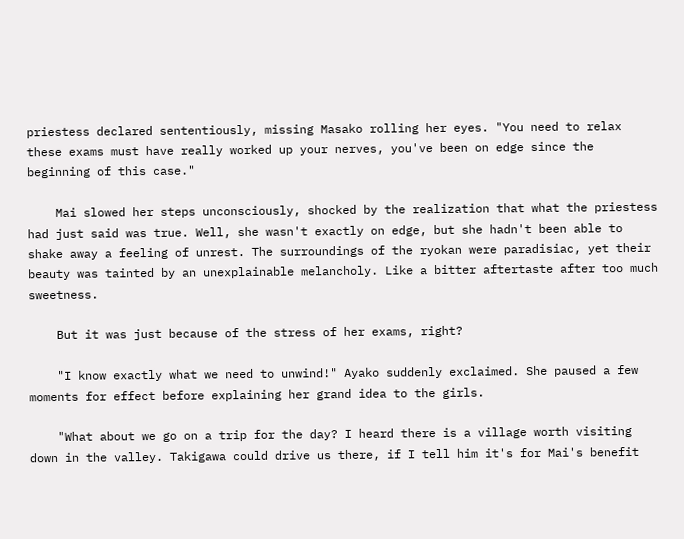priestess declared sententiously, missing Masako rolling her eyes. "You need to relax these exams must have really worked up your nerves, you've been on edge since the beginning of this case."

    Mai slowed her steps unconsciously, shocked by the realization that what the priestess had just said was true. Well, she wasn't exactly on edge, but she hadn't been able to shake away a feeling of unrest. The surroundings of the ryokan were paradisiac, yet their beauty was tainted by an unexplainable melancholy. Like a bitter aftertaste after too much sweetness.

    But it was just because of the stress of her exams, right?

    "I know exactly what we need to unwind!" Ayako suddenly exclaimed. She paused a few moments for effect before explaining her grand idea to the girls.

    "What about we go on a trip for the day? I heard there is a village worth visiting down in the valley. Takigawa could drive us there, if I tell him it's for Mai's benefit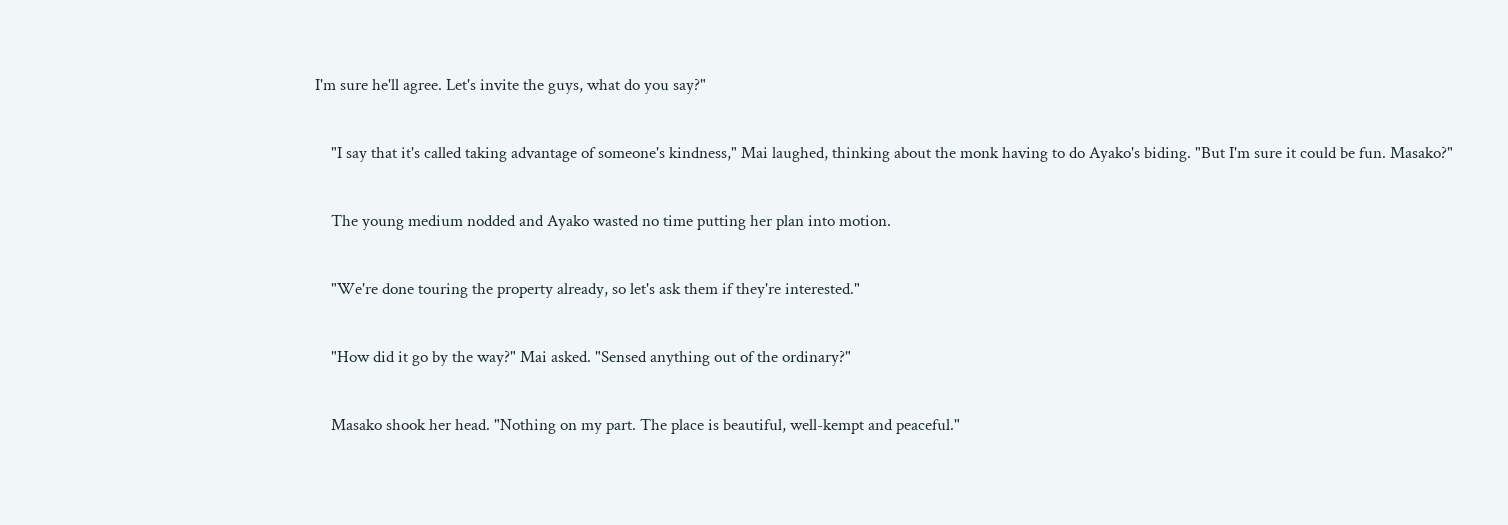I'm sure he'll agree. Let's invite the guys, what do you say?"

    "I say that it's called taking advantage of someone's kindness," Mai laughed, thinking about the monk having to do Ayako's biding. "But I'm sure it could be fun. Masako?"

    The young medium nodded and Ayako wasted no time putting her plan into motion.

    "We're done touring the property already, so let's ask them if they're interested."

    "How did it go by the way?" Mai asked. "Sensed anything out of the ordinary?"

    Masako shook her head. "Nothing on my part. The place is beautiful, well-kempt and peaceful."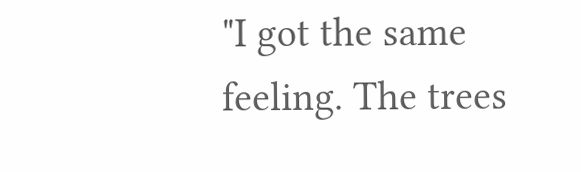"I got the same feeling. The trees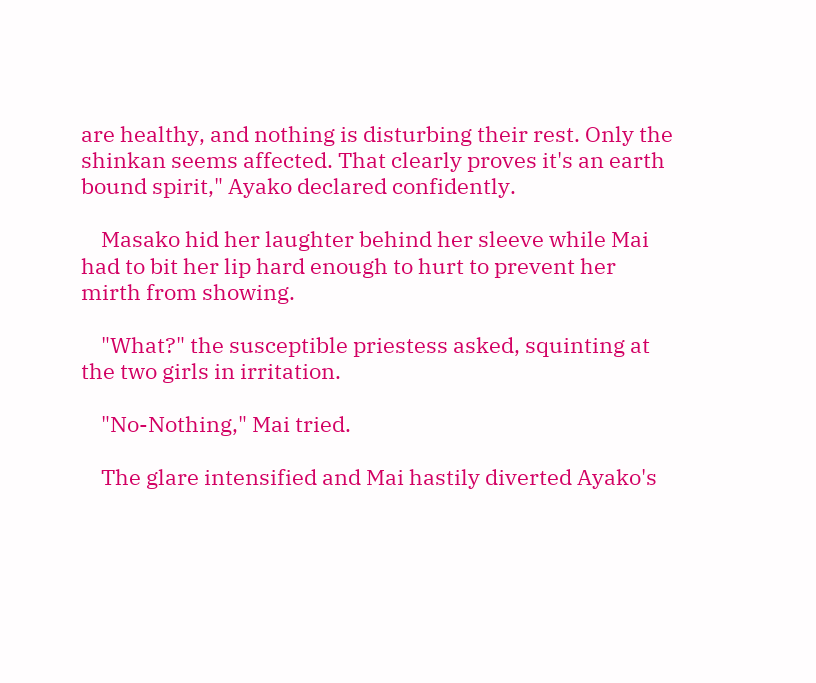are healthy, and nothing is disturbing their rest. Only the shinkan seems affected. That clearly proves it's an earth bound spirit," Ayako declared confidently.

    Masako hid her laughter behind her sleeve while Mai had to bit her lip hard enough to hurt to prevent her mirth from showing.

    "What?" the susceptible priestess asked, squinting at the two girls in irritation.

    "No-Nothing," Mai tried.

    The glare intensified and Mai hastily diverted Ayako's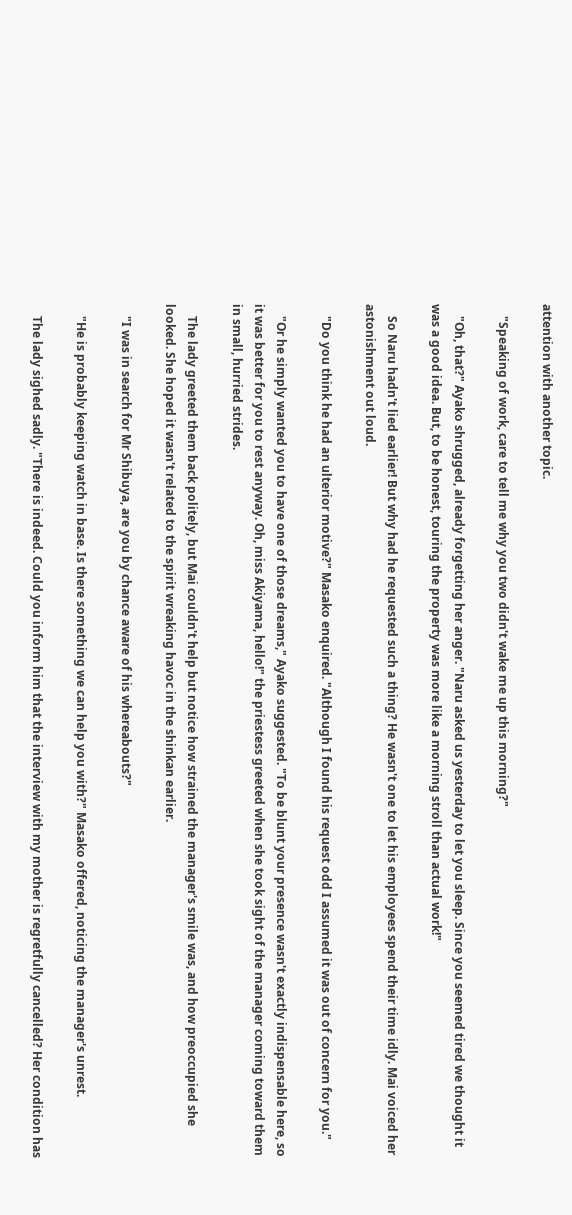attention with another topic.

    "Speaking of work, care to tell me why you two didn't wake me up this morning?"

    "Oh, that?" Ayako shrugged, already forgetting her anger. "Naru asked us yesterday to let you sleep. Since you seemed tired we thought it was a good idea. But, to be honest, touring the property was more like a morning stroll than actual work!"

    So Naru hadn't lied earlier! But why had he requested such a thing? He wasn't one to let his employees spend their time idly. Mai voiced her astonishment out loud.

    "Do you think he had an ulterior motive?" Masako enquired. "Although I found his request odd I assumed it was out of concern for you."

    "Or he simply wanted you to have one of those dreams," Ayako suggested. "To be blunt your presence wasn't exactly indispensable here, so it was better for you to rest anyway. Oh, miss Akiyama, hello!" the priestess greeted when she took sight of the manager coming toward them in small, hurried strides.

    The lady greeted them back politely, but Mai couldn't help but notice how strained the manager's smile was, and how preoccupied she looked. She hoped it wasn't related to the spirit wreaking havoc in the shinkan earlier.

    "I was in search for Mr Shibuya, are you by chance aware of his whereabouts?"

    "He is probably keeping watch in base. Is there something we can help you with?" Masako offered, noticing the manager's unrest.

    The lady sighed sadly. "There is indeed. Could you inform him that the interview with my mother is regretfully cancelled? Her condition has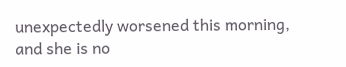unexpectedly worsened this morning, and she is no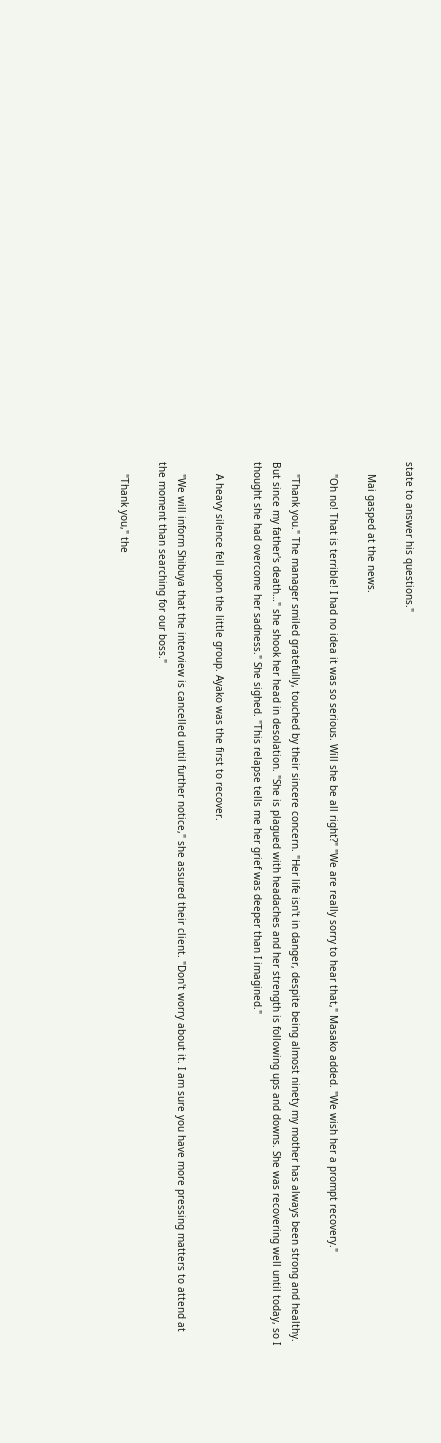state to answer his questions."

    Mai gasped at the news.

    "Oh no! That is terrible! I had no idea it was so serious. Will she be all right?" "We are really sorry to hear that," Masako added. "We wish her a prompt recovery."

    "Thank you." The manager smiled gratefully, touched by their sincere concern. "Her life isn't in danger, despite being almost ninety my mother has always been strong and healthy. But since my father's death…" she shook her head in desolation. "She is plagued with headaches and her strength is following ups and downs. She was recovering well until today, so I thought she had overcome her sadness." She sighed. "This relapse tells me her grief was deeper than I imagined."

    A heavy silence fell upon the little group. Ayako was the first to recover.

    "We will inform Shibuya that the interview is cancelled until further notice," she assured their client. "Don't worry about it. I am sure you have more pressing matters to attend at the moment than searching for our boss."

    "Thank you," the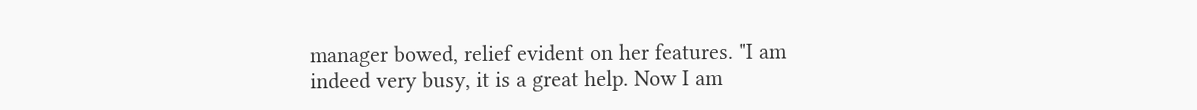manager bowed, relief evident on her features. "I am indeed very busy, it is a great help. Now I am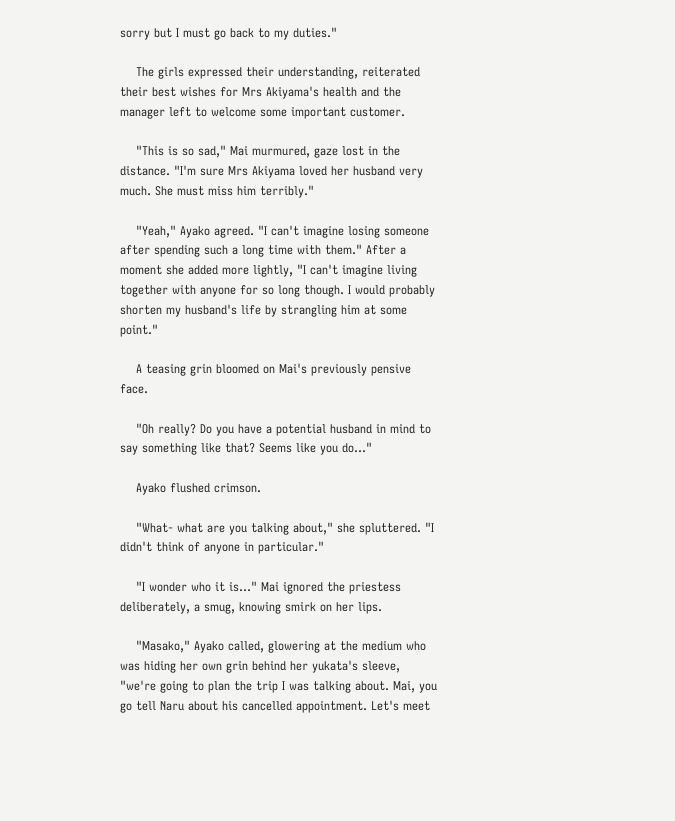sorry but I must go back to my duties."

    The girls expressed their understanding, reiterated their best wishes for Mrs Akiyama's health and the manager left to welcome some important customer.

    "This is so sad," Mai murmured, gaze lost in the distance. "I'm sure Mrs Akiyama loved her husband very much. She must miss him terribly."

    "Yeah," Ayako agreed. "I can't imagine losing someone after spending such a long time with them." After a moment she added more lightly, "I can't imagine living together with anyone for so long though. I would probably shorten my husband's life by strangling him at some point."

    A teasing grin bloomed on Mai's previously pensive face.

    "Oh really? Do you have a potential husband in mind to say something like that? Seems like you do…"

    Ayako flushed crimson.

    "What- what are you talking about," she spluttered. "I didn't think of anyone in particular."

    "I wonder who it is..." Mai ignored the priestess deliberately, a smug, knowing smirk on her lips.

    "Masako," Ayako called, glowering at the medium who was hiding her own grin behind her yukata's sleeve, "we're going to plan the trip I was talking about. Mai, you go tell Naru about his cancelled appointment. Let's meet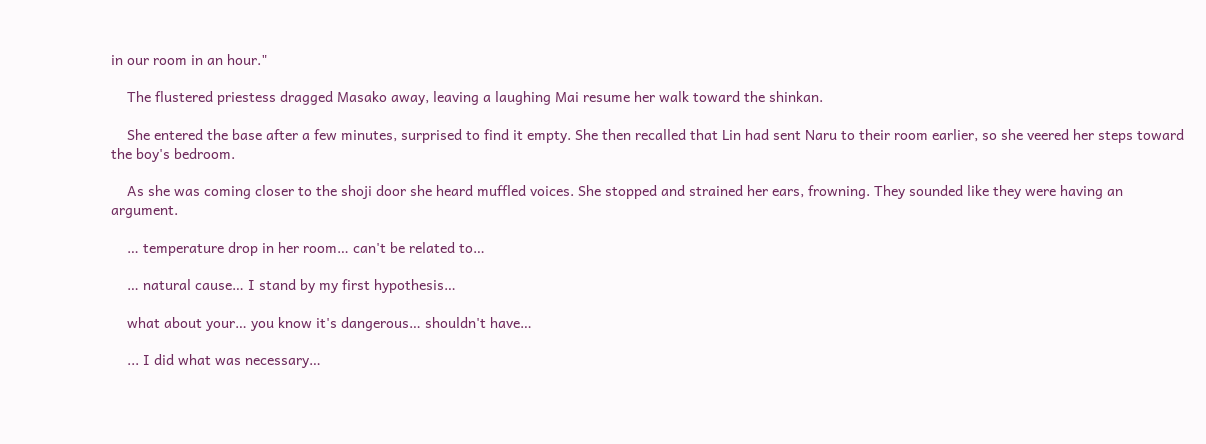in our room in an hour."

    The flustered priestess dragged Masako away, leaving a laughing Mai resume her walk toward the shinkan.

    She entered the base after a few minutes, surprised to find it empty. She then recalled that Lin had sent Naru to their room earlier, so she veered her steps toward the boy's bedroom.

    As she was coming closer to the shoji door she heard muffled voices. She stopped and strained her ears, frowning. They sounded like they were having an argument.

    … temperature drop in her room… can't be related to…

    … natural cause… I stand by my first hypothesis…

    what about your… you know it's dangerous… shouldn't have…

    ... I did what was necessary…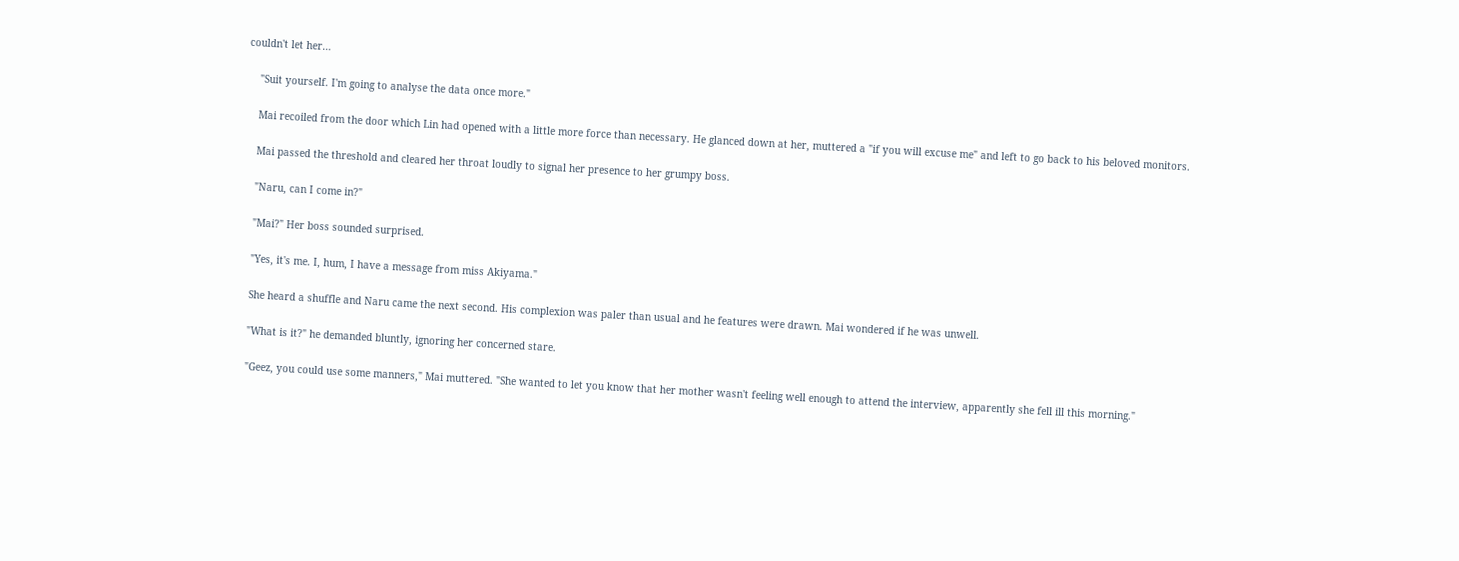couldn't let her…

    "Suit yourself. I'm going to analyse the data once more."

    Mai recoiled from the door which Lin had opened with a little more force than necessary. He glanced down at her, muttered a "if you will excuse me" and left to go back to his beloved monitors.

    Mai passed the threshold and cleared her throat loudly to signal her presence to her grumpy boss.

    "Naru, can I come in?"

    "Mai?" Her boss sounded surprised.

    "Yes, it's me. I, hum, I have a message from miss Akiyama."

    She heard a shuffle and Naru came the next second. His complexion was paler than usual and he features were drawn. Mai wondered if he was unwell.

    "What is it?" he demanded bluntly, ignoring her concerned stare.

    "Geez, you could use some manners," Mai muttered. "She wanted to let you know that her mother wasn't feeling well enough to attend the interview, apparently she fell ill this morning."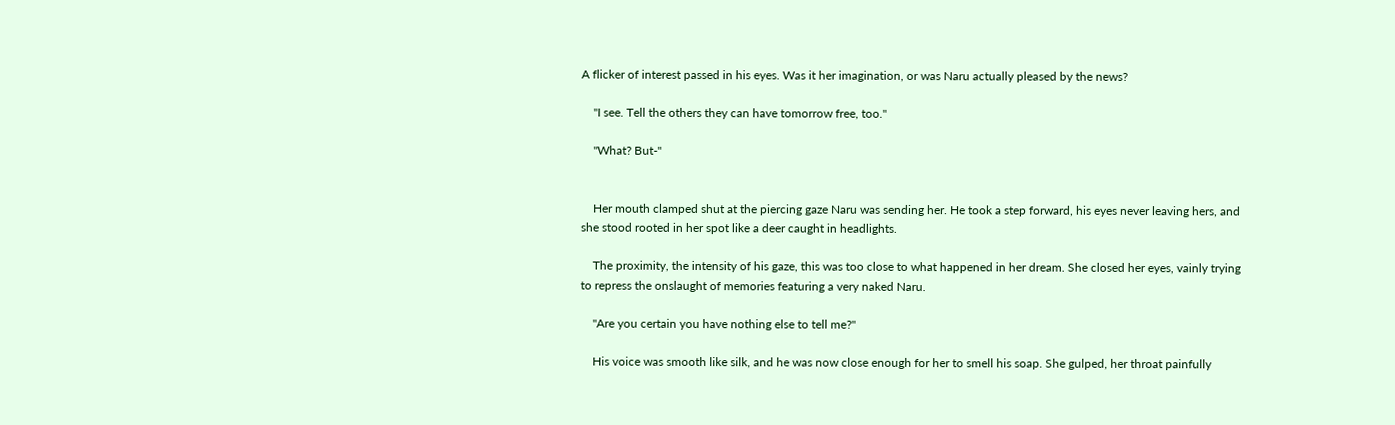A flicker of interest passed in his eyes. Was it her imagination, or was Naru actually pleased by the news?

    "I see. Tell the others they can have tomorrow free, too."

    "What? But-"


    Her mouth clamped shut at the piercing gaze Naru was sending her. He took a step forward, his eyes never leaving hers, and she stood rooted in her spot like a deer caught in headlights.

    The proximity, the intensity of his gaze, this was too close to what happened in her dream. She closed her eyes, vainly trying to repress the onslaught of memories featuring a very naked Naru.

    "Are you certain you have nothing else to tell me?"

    His voice was smooth like silk, and he was now close enough for her to smell his soap. She gulped, her throat painfully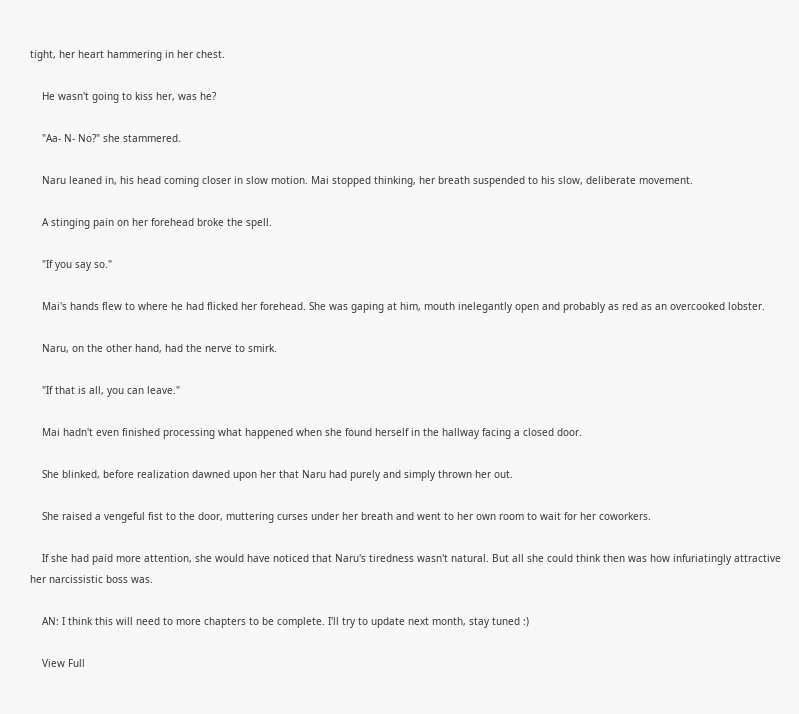tight, her heart hammering in her chest.

    He wasn't going to kiss her, was he?

    "Aa- N- No?" she stammered.

    Naru leaned in, his head coming closer in slow motion. Mai stopped thinking, her breath suspended to his slow, deliberate movement.

    A stinging pain on her forehead broke the spell.

    "If you say so."

    Mai's hands flew to where he had flicked her forehead. She was gaping at him, mouth inelegantly open and probably as red as an overcooked lobster.

    Naru, on the other hand, had the nerve to smirk.

    "If that is all, you can leave."

    Mai hadn't even finished processing what happened when she found herself in the hallway facing a closed door.

    She blinked, before realization dawned upon her that Naru had purely and simply thrown her out.

    She raised a vengeful fist to the door, muttering curses under her breath and went to her own room to wait for her coworkers.

    If she had paid more attention, she would have noticed that Naru's tiredness wasn't natural. But all she could think then was how infuriatingly attractive her narcissistic boss was.

    AN: I think this will need to more chapters to be complete. I'll try to update next month, stay tuned :)

    View Full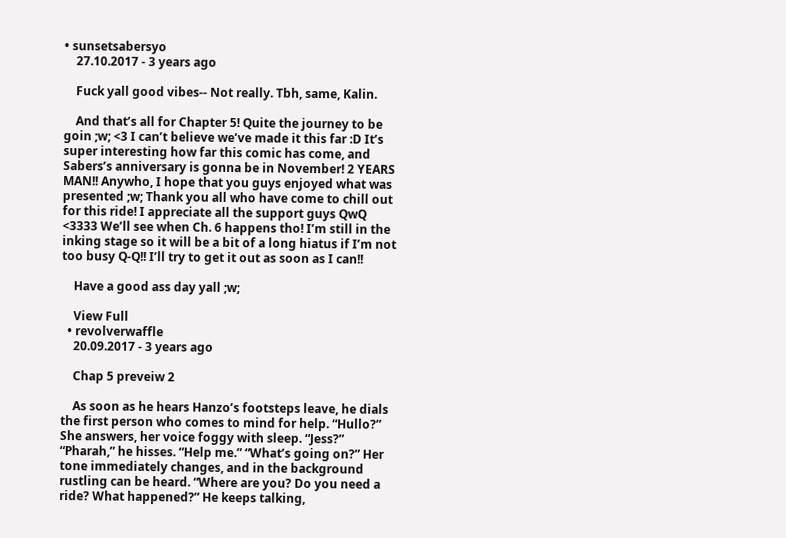• sunsetsabersyo
    27.10.2017 - 3 years ago

    Fuck yall good vibes-- Not really. Tbh, same, Kalin.

    And that’s all for Chapter 5! Quite the journey to be goin ;w; <3 I can’t believe we’ve made it this far :D It’s super interesting how far this comic has come, and Sabers’s anniversary is gonna be in November! 2 YEARS MAN!! Anywho, I hope that you guys enjoyed what was presented ;w; Thank you all who have come to chill out for this ride! I appreciate all the support guys QwQ <3333 We’ll see when Ch. 6 happens tho! I’m still in the inking stage so it will be a bit of a long hiatus if I’m not too busy Q-Q!! I’ll try to get it out as soon as I can!!

    Have a good ass day yall ;w;

    View Full
  • revolverwaffle
    20.09.2017 - 3 years ago

    Chap 5 preveiw 2

    As soon as he hears Hanzo’s footsteps leave, he dials the first person who comes to mind for help. “Hullo?” She answers, her voice foggy with sleep. “Jess?” “Pharah,” he hisses. “Help me.” “What’s going on?” Her tone immediately changes, and in the background rustling can be heard. “Where are you? Do you need a ride? What happened?” He keeps talking,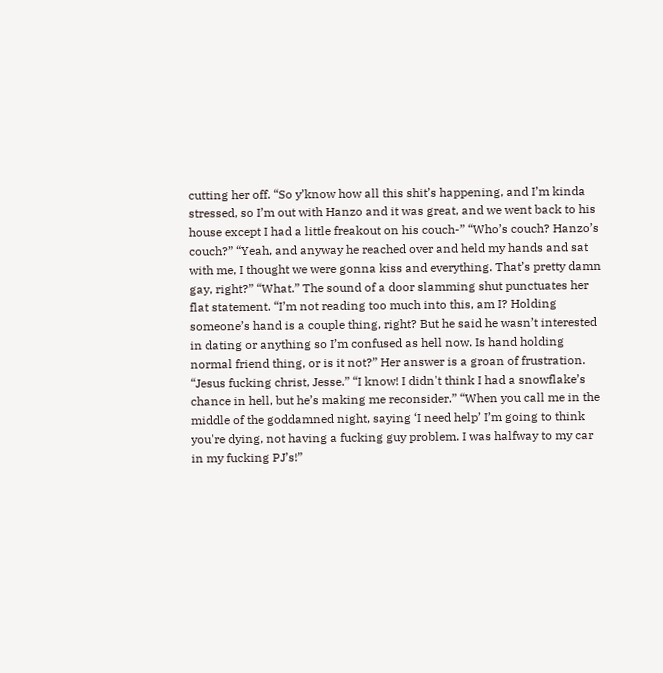cutting her off. “So y’know how all this shit’s happening, and I’m kinda stressed, so I’m out with Hanzo and it was great, and we went back to his house except I had a little freakout on his couch-” “Who’s couch? Hanzo’s couch?” “Yeah, and anyway he reached over and held my hands and sat with me, I thought we were gonna kiss and everything. That’s pretty damn gay, right?” “What.” The sound of a door slamming shut punctuates her flat statement. “I’m not reading too much into this, am I? Holding someone’s hand is a couple thing, right? But he said he wasn’t interested in dating or anything so I’m confused as hell now. Is hand holding normal friend thing, or is it not?” Her answer is a groan of frustration. “Jesus fucking christ, Jesse.” “I know! I didn't think I had a snowflake’s chance in hell, but he’s making me reconsider.” “When you call me in the middle of the goddamned night, saying ‘I need help’ I’m going to think you're dying, not having a fucking guy problem. I was halfway to my car in my fucking PJ’s!”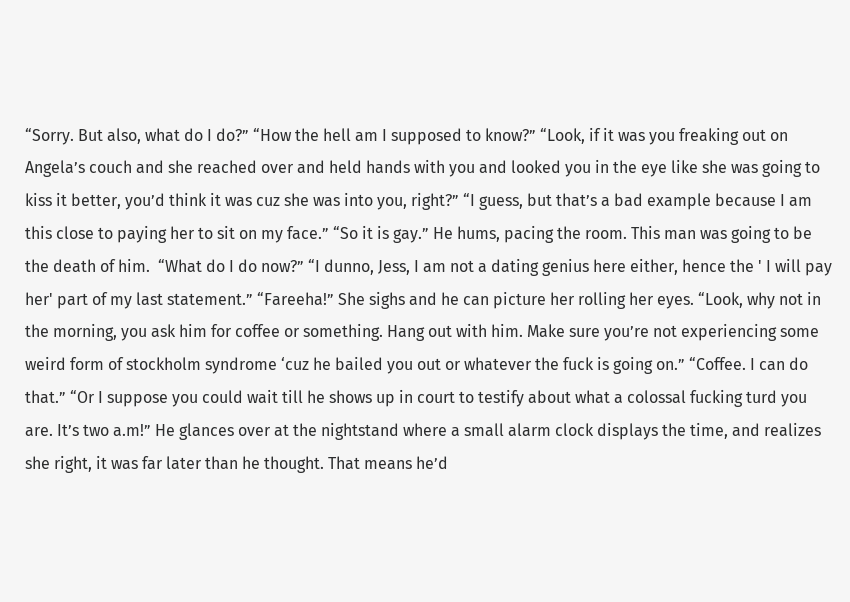“Sorry. But also, what do I do?” “How the hell am I supposed to know?” “Look, if it was you freaking out on Angela’s couch and she reached over and held hands with you and looked you in the eye like she was going to kiss it better, you’d think it was cuz she was into you, right?” “I guess, but that’s a bad example because I am this close to paying her to sit on my face.” “So it is gay.” He hums, pacing the room. This man was going to be the death of him.  “What do I do now?” “I dunno, Jess, I am not a dating genius here either, hence the ' I will pay her' part of my last statement.” “Fareeha!” She sighs and he can picture her rolling her eyes. “Look, why not in the morning, you ask him for coffee or something. Hang out with him. Make sure you’re not experiencing some weird form of stockholm syndrome ‘cuz he bailed you out or whatever the fuck is going on.” “Coffee. I can do that.” “Or I suppose you could wait till he shows up in court to testify about what a colossal fucking turd you are. It’s two a.m!” He glances over at the nightstand where a small alarm clock displays the time, and realizes she right, it was far later than he thought. That means he’d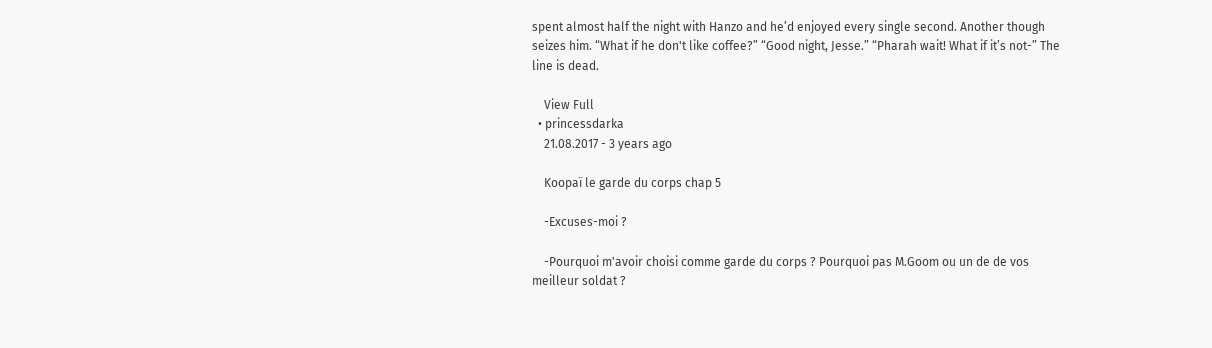spent almost half the night with Hanzo and he’d enjoyed every single second. Another though seizes him. “What if he don't like coffee?” “Good night, Jesse.” “Pharah wait! What if it’s not-” The line is dead.

    View Full
  • princessdarka
    21.08.2017 - 3 years ago

    Koopaï le garde du corps chap 5

    -Excuses-moi ?

    -Pourquoi m'avoir choisi comme garde du corps ? Pourquoi pas M.Goom ou un de de vos meilleur soldat ?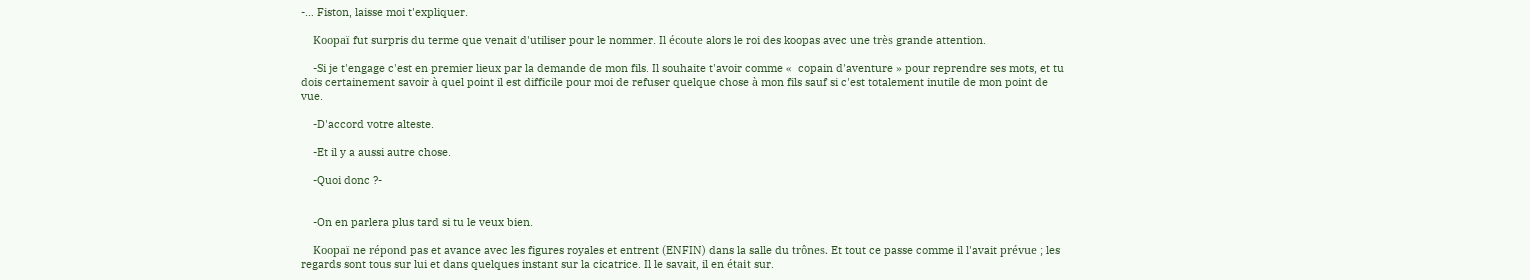-… Fiston, laisse moi t'expliquer.

    Koopaï fut surpris du terme que venait d'utiliser pour le nommer. Il écoute alors le roi des koopas avec une très grande attention.

    -Si je t'engage c'est en premier lieux par la demande de mon fils. Il souhaite t'avoir comme «  copain d'aventure » pour reprendre ses mots, et tu dois certainement savoir à quel point il est difficile pour moi de refuser quelque chose à mon fils sauf si c'est totalement inutile de mon point de vue.

    -D'accord votre alteste.

    -Et il y a aussi autre chose.

    -Quoi donc ?-


    -On en parlera plus tard si tu le veux bien.

    Koopaï ne répond pas et avance avec les figures royales et entrent (ENFIN) dans la salle du trônes. Et tout ce passe comme il l'avait prévue ; les regards sont tous sur lui et dans quelques instant sur la cicatrice. Il le savait, il en était sur.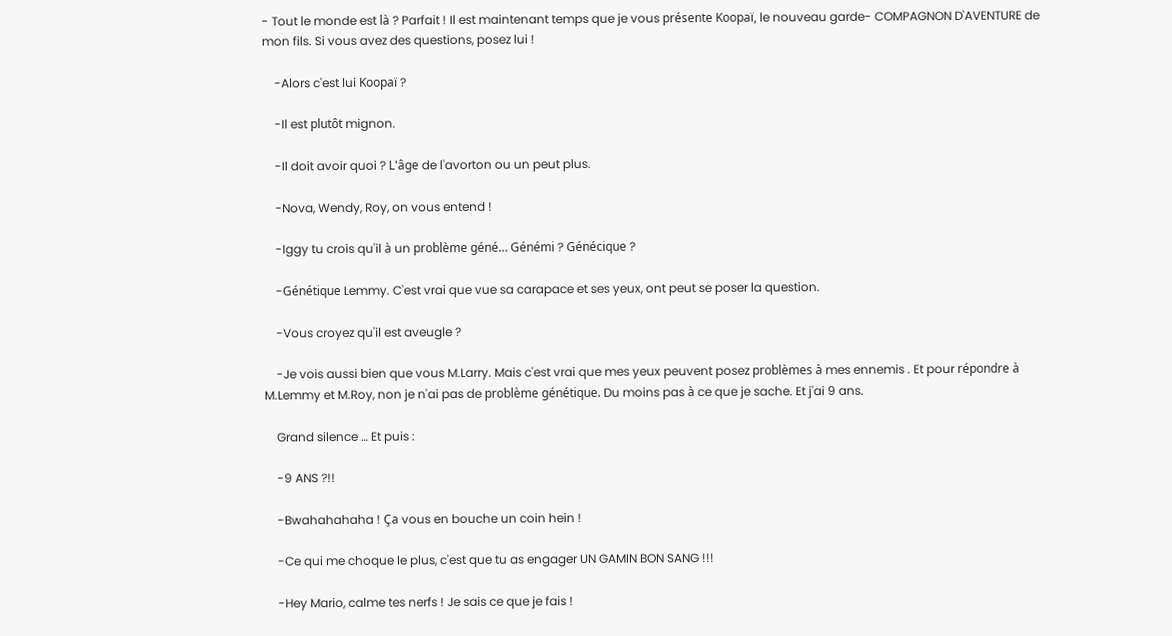- Tout le monde est là ? Parfait ! Il est maintenant temps que je vous présente Koopaï, le nouveau garde- COMPAGNON D'AVENTURE de mon fils. Si vous avez des questions, posez lui !

    -Alors c'est lui Koopaï ?

    -Il est plutôt mignon.

    -Il doit avoir quoi ? L'âge de l'avorton ou un peut plus.

    -Nova, Wendy, Roy, on vous entend !

    -Iggy tu crois qu'il à un problème géné… Génémi ? Génécique ?

    -Génétique Lemmy. C'est vrai que vue sa carapace et ses yeux, ont peut se poser la question.

    -Vous croyez qu'il est aveugle ?

    -Je vois aussi bien que vous M.Larry. Mais c'est vrai que mes yeux peuvent posez problèmes à mes ennemis . Et pour répondre à M.Lemmy et M.Roy, non je n'ai pas de problème génétique. Du moins pas à ce que je sache. Et j'ai 9 ans.

    Grand silence … Et puis :

    -9 ANS ?!!

    -Bwahahahaha ! Ça vous en bouche un coin hein !

    -Ce qui me choque le plus, c'est que tu as engager UN GAMIN BON SANG !!!

    -Hey Mario, calme tes nerfs ! Je sais ce que je fais !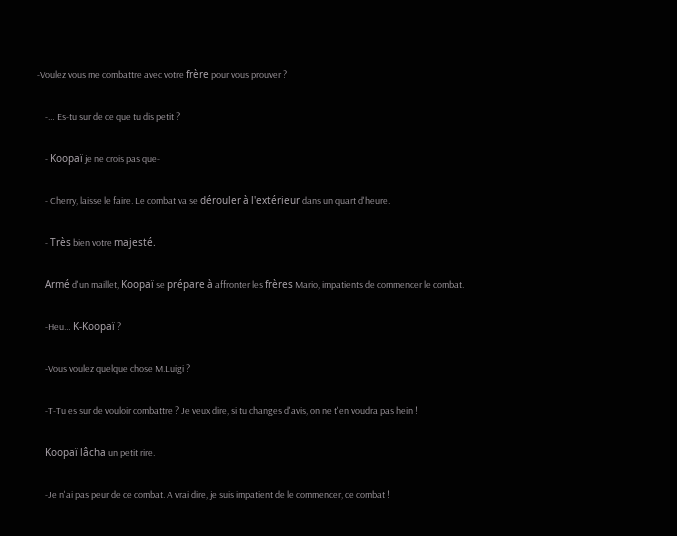-Voulez vous me combattre avec votre frère pour vous prouver ?

    -… Es-tu sur de ce que tu dis petit ?

    - Koopaï je ne crois pas que-

    - Cherry, laisse le faire. Le combat va se dérouler à l'extérieur dans un quart d'heure.

    - Très bien votre majesté.

    Armé d'un maillet, Koopaï se prépare à affronter les frères Mario, impatients de commencer le combat.

    -Heu… K-Koopaï ?

    -Vous voulez quelque chose M.Luigi ?

    -T-Tu es sur de vouloir combattre ? Je veux dire, si tu changes d'avis, on ne t'en voudra pas hein !

    Koopaï lâcha un petit rire.

    -Je n'ai pas peur de ce combat. A vrai dire, je suis impatient de le commencer, ce combat !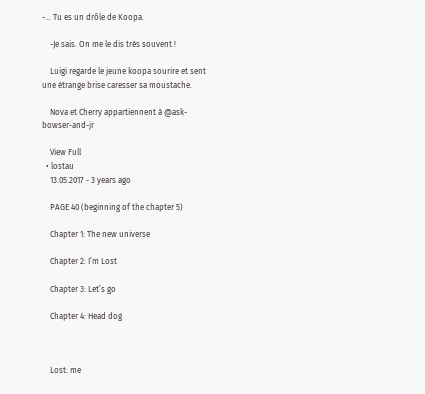-… Tu es un drôle de Koopa.

    -Je sais. On me le dis très souvent !

    Luigi regarde le jeune koopa sourire et sent une étrange brise caresser sa moustache.

    Nova et Cherry appartiennent à @ask-bowser-and-jr

    View Full
  • lostau
    13.05.2017 - 3 years ago

    PAGE 40 (beginning of the chapter 5)

    Chapter 1: The new universe

    Chapter 2: I’m Lost

    Chapter 3: Let’s go

    Chapter 4: Head dog



    Lost: me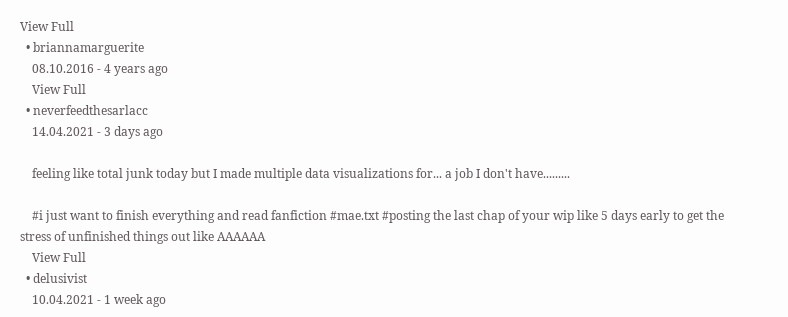View Full
  • briannamarguerite
    08.10.2016 - 4 years ago
    View Full
  • neverfeedthesarlacc
    14.04.2021 - 3 days ago

    feeling like total junk today but I made multiple data visualizations for... a job I don't have.........

    #i just want to finish everything and read fanfiction #mae.txt #posting the last chap of your wip like 5 days early to get the stress of unfinished things out like AAAAAA
    View Full
  • delusivist
    10.04.2021 - 1 week ago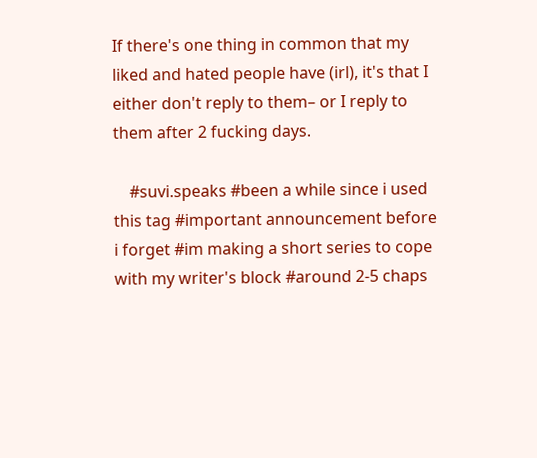If there's one thing in common that my liked and hated people have (irl), it's that I either don't reply to them– or I reply to them after 2 fucking days.

    #suvi.speaks #been a while since i used this tag #important announcement before i forget #im making a short series to cope with my writer's block #around 2-5 chaps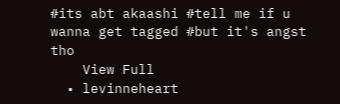#its abt akaashi #tell me if u wanna get tagged #but it's angst tho
    View Full
  • levinneheart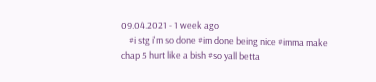09.04.2021 - 1 week ago
    #i stg i'm so done #im done being nice #imma make chap 5 hurt like a bish #so yall betta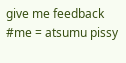give me feedback #me = atsumu pissy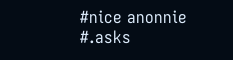#nice anonnie #.asks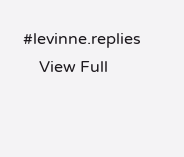#levinne.replies
    View Full